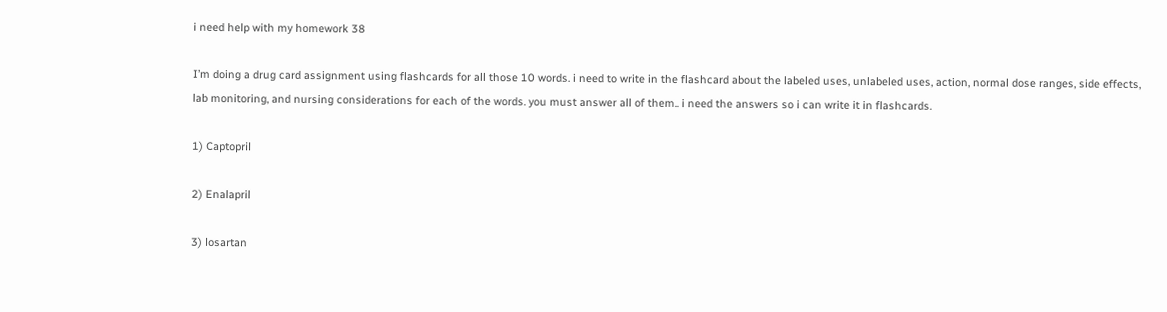i need help with my homework 38

I’m doing a drug card assignment using flashcards for all those 10 words. i need to write in the flashcard about the labeled uses, unlabeled uses, action, normal dose ranges, side effects, lab monitoring, and nursing considerations for each of the words. you must answer all of them.. i need the answers so i can write it in flashcards.

1) Captopril

2) Enalapril

3) losartan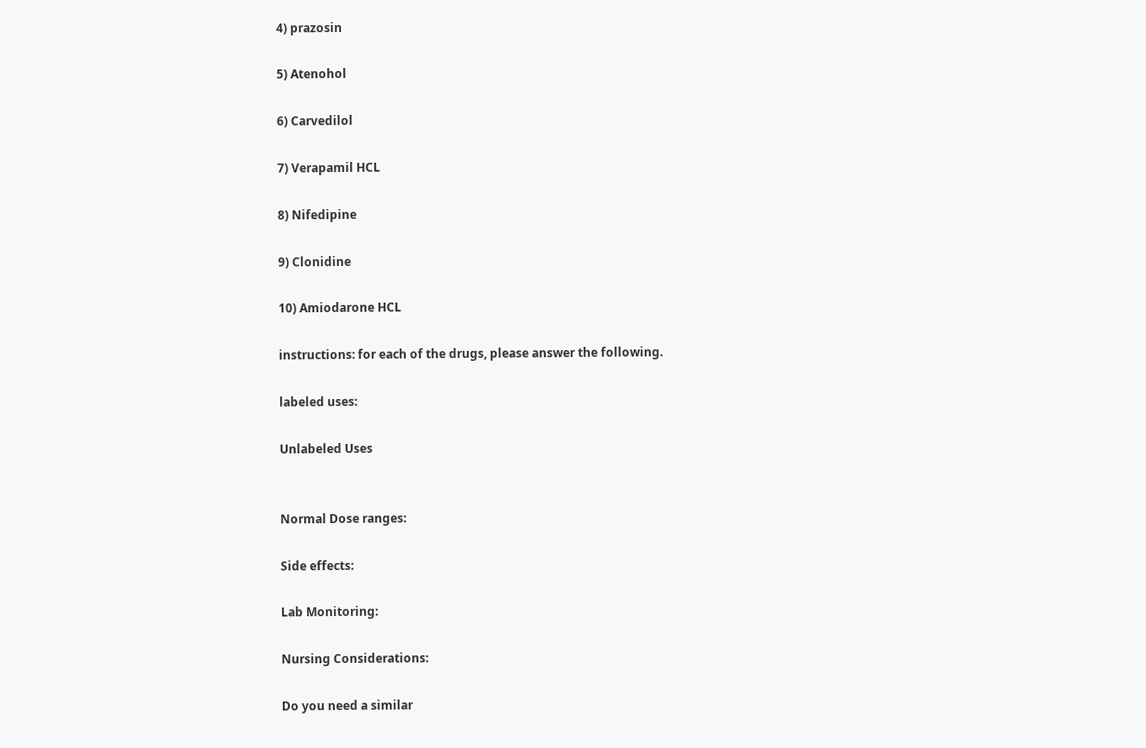4) prazosin

5) Atenohol

6) Carvedilol

7) Verapamil HCL

8) Nifedipine

9) Clonidine

10) Amiodarone HCL

instructions: for each of the drugs, please answer the following.

labeled uses:

Unlabeled Uses


Normal Dose ranges:

Side effects:

Lab Monitoring:

Nursing Considerations:

Do you need a similar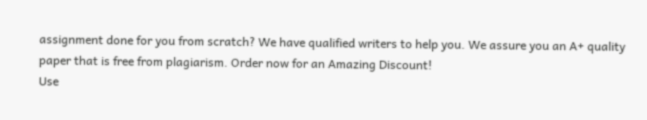assignment done for you from scratch? We have qualified writers to help you. We assure you an A+ quality paper that is free from plagiarism. Order now for an Amazing Discount!
Use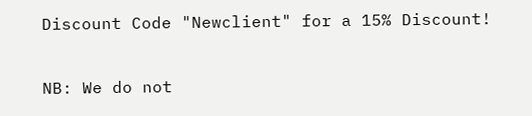Discount Code "Newclient" for a 15% Discount!

NB: We do not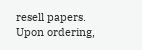resell papers. Upon ordering,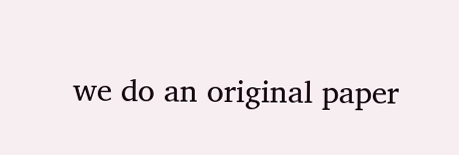we do an original paper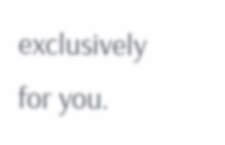exclusively for you.